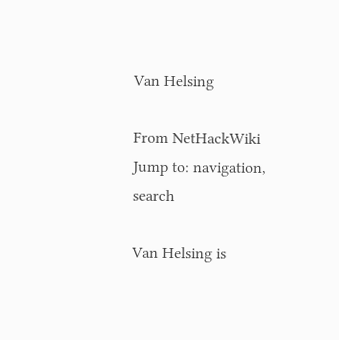Van Helsing

From NetHackWiki
Jump to: navigation, search

Van Helsing is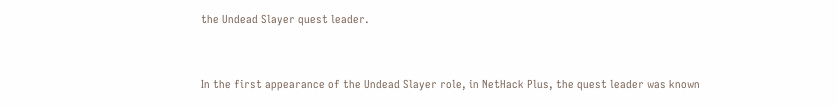the Undead Slayer quest leader.


In the first appearance of the Undead Slayer role, in NetHack Plus, the quest leader was known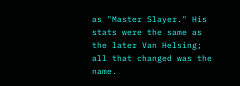as "Master Slayer." His stats were the same as the later Van Helsing; all that changed was the name.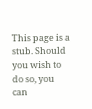This page is a stub. Should you wish to do so, you can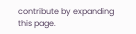contribute by expanding this page.